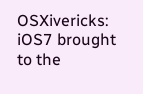OSXivericks: iOS7 brought to the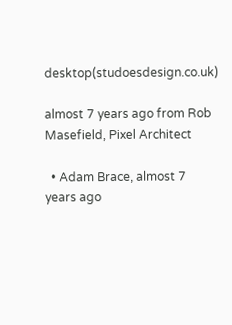desktop(studoesdesign.co.uk)

almost 7 years ago from Rob Masefield, Pixel Architect

  • Adam Brace, almost 7 years ago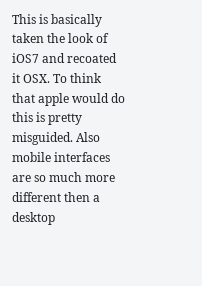This is basically taken the look of iOS7 and recoated it OSX. To think that apple would do this is pretty misguided. Also mobile interfaces are so much more different then a desktop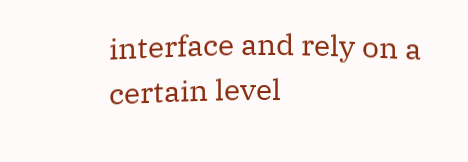interface and rely on a certain level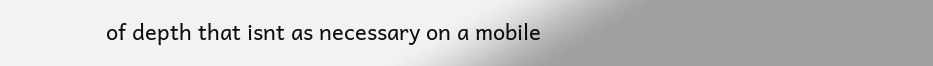of depth that isnt as necessary on a mobile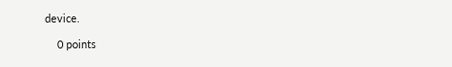device.

    0 points